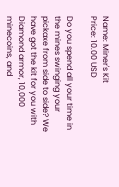Name: Miner's Kit
Price: 10.00 USD

Do you spend all your time in the mines swinging your pickaxe from side to side? We have got the kit for you with Diamond armor, 10,000 minecoins, and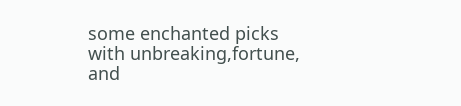some enchanted picks with unbreaking,fortune, and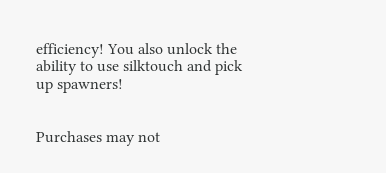efficiency! You also unlock the ability to use silktouch and pick up spawners!


Purchases may not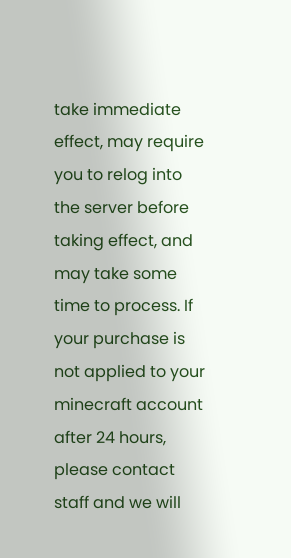take immediate effect, may require you to relog into the server before taking effect, and may take some time to process. If your purchase is not applied to your minecraft account after 24 hours, please contact staff and we will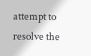attempt to resolve the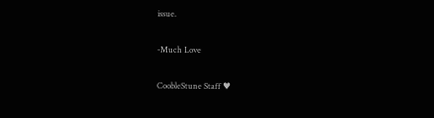issue.

-Much Love

CoobleStune Staff ♥